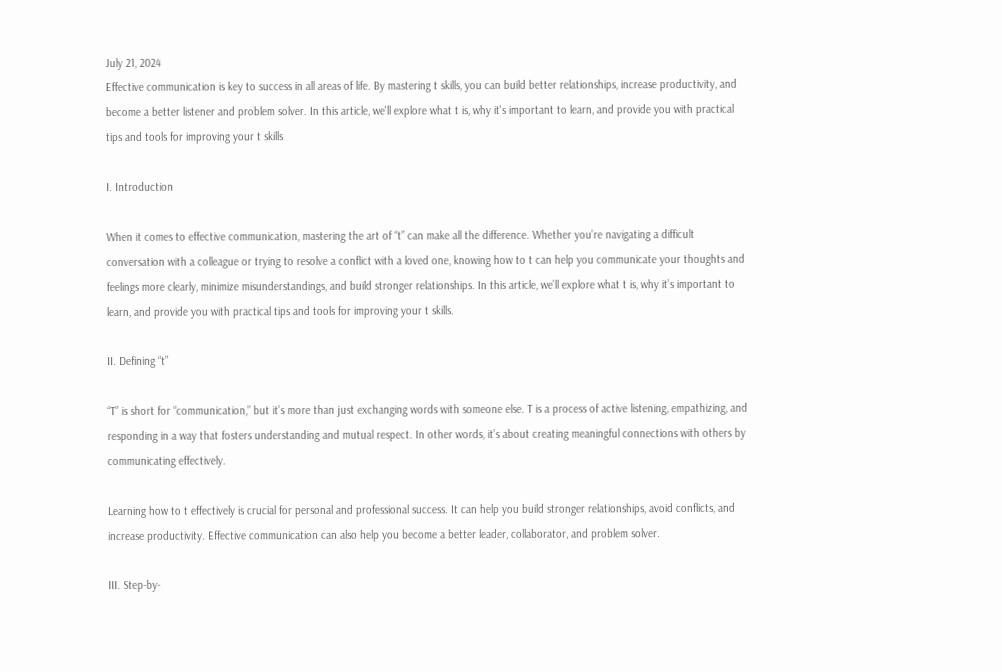July 21, 2024
Effective communication is key to success in all areas of life. By mastering t skills, you can build better relationships, increase productivity, and become a better listener and problem solver. In this article, we'll explore what t is, why it's important to learn, and provide you with practical tips and tools for improving your t skills

I. Introduction

When it comes to effective communication, mastering the art of “t” can make all the difference. Whether you’re navigating a difficult conversation with a colleague or trying to resolve a conflict with a loved one, knowing how to t can help you communicate your thoughts and feelings more clearly, minimize misunderstandings, and build stronger relationships. In this article, we’ll explore what t is, why it’s important to learn, and provide you with practical tips and tools for improving your t skills.

II. Defining “t”

“T” is short for “communication,” but it’s more than just exchanging words with someone else. T is a process of active listening, empathizing, and responding in a way that fosters understanding and mutual respect. In other words, it’s about creating meaningful connections with others by communicating effectively.

Learning how to t effectively is crucial for personal and professional success. It can help you build stronger relationships, avoid conflicts, and increase productivity. Effective communication can also help you become a better leader, collaborator, and problem solver.

III. Step-by-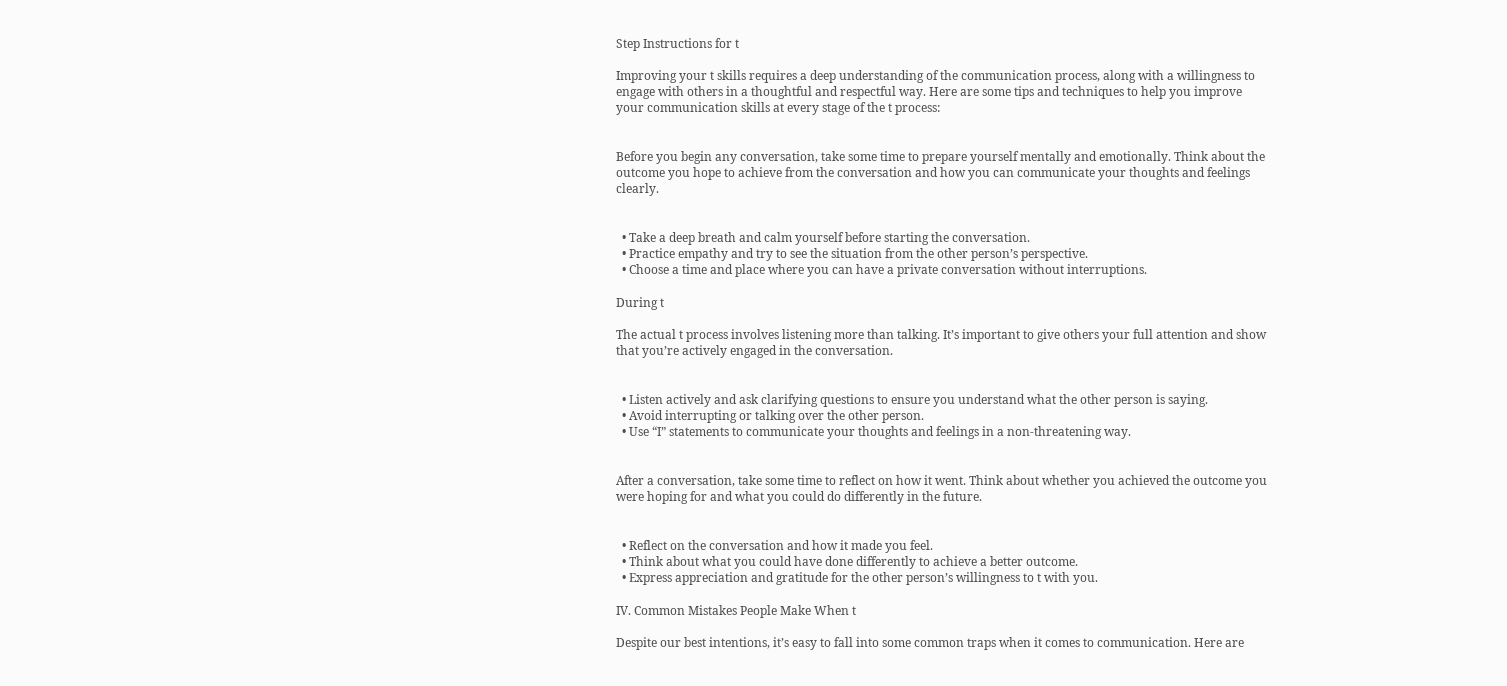Step Instructions for t

Improving your t skills requires a deep understanding of the communication process, along with a willingness to engage with others in a thoughtful and respectful way. Here are some tips and techniques to help you improve your communication skills at every stage of the t process:


Before you begin any conversation, take some time to prepare yourself mentally and emotionally. Think about the outcome you hope to achieve from the conversation and how you can communicate your thoughts and feelings clearly.


  • Take a deep breath and calm yourself before starting the conversation.
  • Practice empathy and try to see the situation from the other person’s perspective.
  • Choose a time and place where you can have a private conversation without interruptions.

During t

The actual t process involves listening more than talking. It’s important to give others your full attention and show that you’re actively engaged in the conversation.


  • Listen actively and ask clarifying questions to ensure you understand what the other person is saying.
  • Avoid interrupting or talking over the other person.
  • Use “I” statements to communicate your thoughts and feelings in a non-threatening way.


After a conversation, take some time to reflect on how it went. Think about whether you achieved the outcome you were hoping for and what you could do differently in the future.


  • Reflect on the conversation and how it made you feel.
  • Think about what you could have done differently to achieve a better outcome.
  • Express appreciation and gratitude for the other person’s willingness to t with you.

IV. Common Mistakes People Make When t

Despite our best intentions, it’s easy to fall into some common traps when it comes to communication. Here are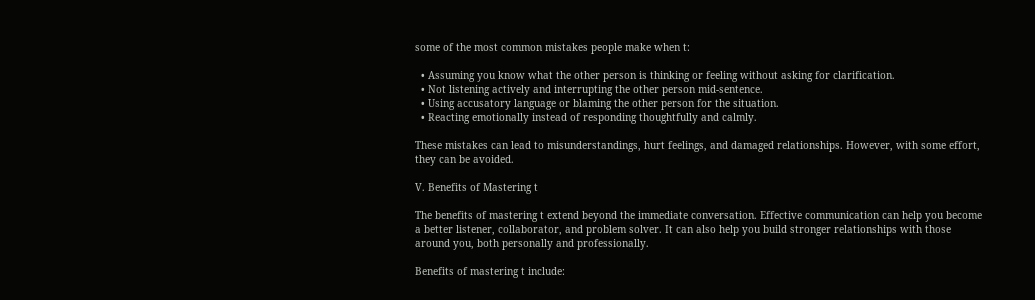some of the most common mistakes people make when t:

  • Assuming you know what the other person is thinking or feeling without asking for clarification.
  • Not listening actively and interrupting the other person mid-sentence.
  • Using accusatory language or blaming the other person for the situation.
  • Reacting emotionally instead of responding thoughtfully and calmly.

These mistakes can lead to misunderstandings, hurt feelings, and damaged relationships. However, with some effort, they can be avoided.

V. Benefits of Mastering t

The benefits of mastering t extend beyond the immediate conversation. Effective communication can help you become a better listener, collaborator, and problem solver. It can also help you build stronger relationships with those around you, both personally and professionally.

Benefits of mastering t include: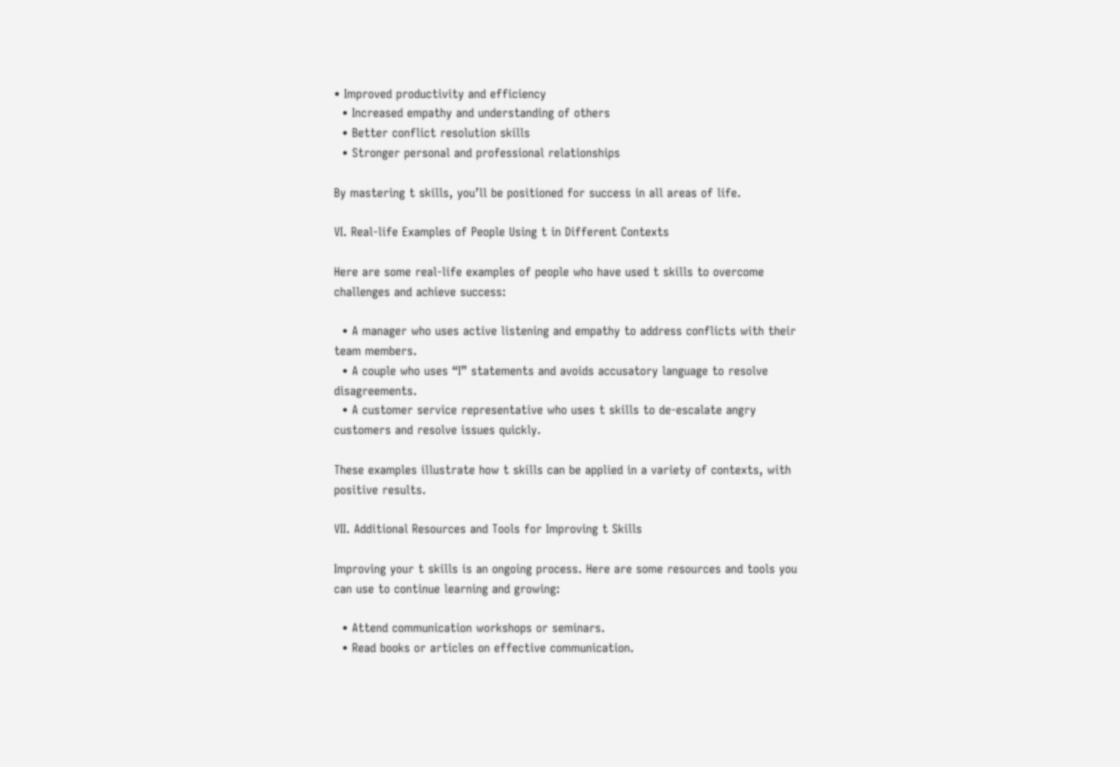• Improved productivity and efficiency
  • Increased empathy and understanding of others
  • Better conflict resolution skills
  • Stronger personal and professional relationships

By mastering t skills, you’ll be positioned for success in all areas of life.

VI. Real-life Examples of People Using t in Different Contexts

Here are some real-life examples of people who have used t skills to overcome challenges and achieve success:

  • A manager who uses active listening and empathy to address conflicts with their team members.
  • A couple who uses “I” statements and avoids accusatory language to resolve disagreements.
  • A customer service representative who uses t skills to de-escalate angry customers and resolve issues quickly.

These examples illustrate how t skills can be applied in a variety of contexts, with positive results.

VII. Additional Resources and Tools for Improving t Skills

Improving your t skills is an ongoing process. Here are some resources and tools you can use to continue learning and growing:

  • Attend communication workshops or seminars.
  • Read books or articles on effective communication.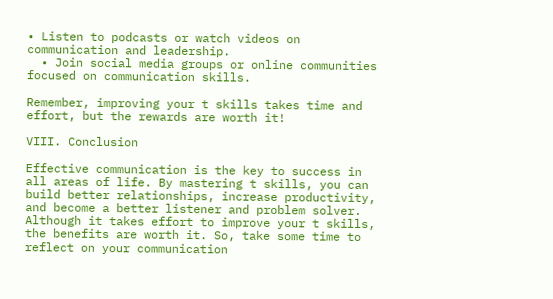• Listen to podcasts or watch videos on communication and leadership.
  • Join social media groups or online communities focused on communication skills.

Remember, improving your t skills takes time and effort, but the rewards are worth it!

VIII. Conclusion

Effective communication is the key to success in all areas of life. By mastering t skills, you can build better relationships, increase productivity, and become a better listener and problem solver. Although it takes effort to improve your t skills, the benefits are worth it. So, take some time to reflect on your communication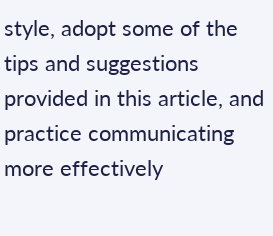style, adopt some of the tips and suggestions provided in this article, and practice communicating more effectively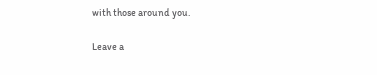with those around you.

Leave a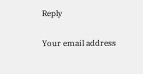Reply

Your email address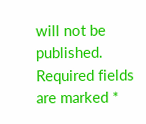will not be published. Required fields are marked *